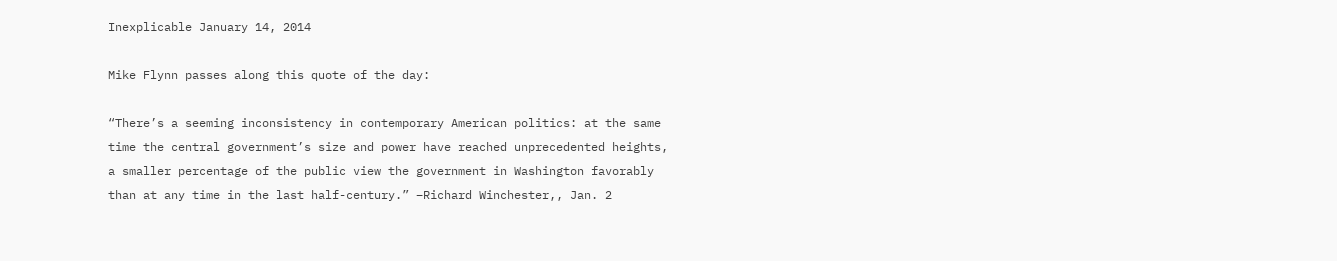Inexplicable January 14, 2014

Mike Flynn passes along this quote of the day:

“There’s a seeming inconsistency in contemporary American politics: at the same time the central government’s size and power have reached unprecedented heights, a smaller percentage of the public view the government in Washington favorably than at any time in the last half-century.” –Richard Winchester,, Jan. 2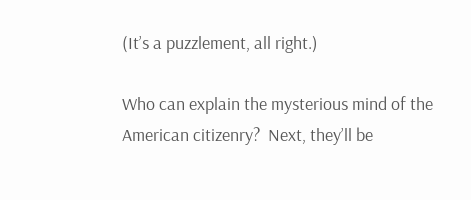(It’s a puzzlement, all right.)

Who can explain the mysterious mind of the American citizenry?  Next, they’ll be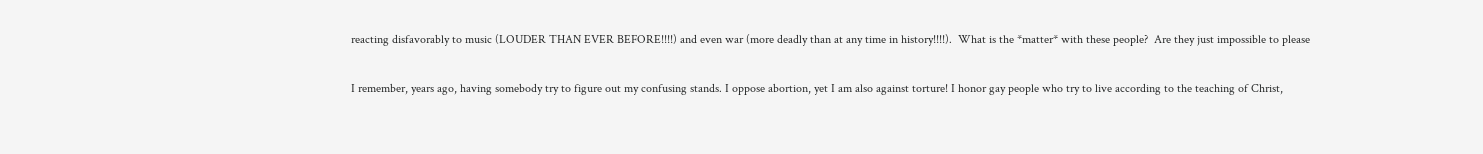reacting disfavorably to music (LOUDER THAN EVER BEFORE!!!!) and even war (more deadly than at any time in history!!!!).  What is the *matter* with these people?  Are they just impossible to please

I remember, years ago, having somebody try to figure out my confusing stands. I oppose abortion, yet I am also against torture! I honor gay people who try to live according to the teaching of Christ,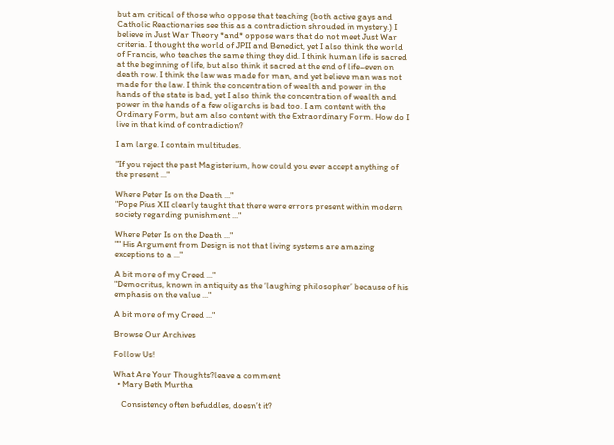but am critical of those who oppose that teaching (both active gays and Catholic Reactionaries see this as a contradiction shrouded in mystery.) I believe in Just War Theory *and* oppose wars that do not meet Just War criteria. I thought the world of JPII and Benedict, yet I also think the world of Francis, who teaches the same thing they did. I think human life is sacred at the beginning of life, but also think it sacred at the end of life–even on death row. I think the law was made for man, and yet believe man was not made for the law. I think the concentration of wealth and power in the hands of the state is bad, yet I also think the concentration of wealth and power in the hands of a few oligarchs is bad too. I am content with the Ordinary Form, but am also content with the Extraordinary Form. How do I live in that kind of contradiction?

I am large. I contain multitudes.

"If you reject the past Magisterium, how could you ever accept anything of the present ..."

Where Peter Is on the Death ..."
"Pope Pius XII clearly taught that there were errors present within modern society regarding punishment ..."

Where Peter Is on the Death ..."
"" His Argument from Design is not that living systems are amazing exceptions to a ..."

A bit more of my Creed ..."
"Democritus, known in antiquity as the ‘laughing philosopher’ because of his emphasis on the value ..."

A bit more of my Creed ..."

Browse Our Archives

Follow Us!

What Are Your Thoughts?leave a comment
  • Mary Beth Murtha

    Consistency often befuddles, doesn’t it?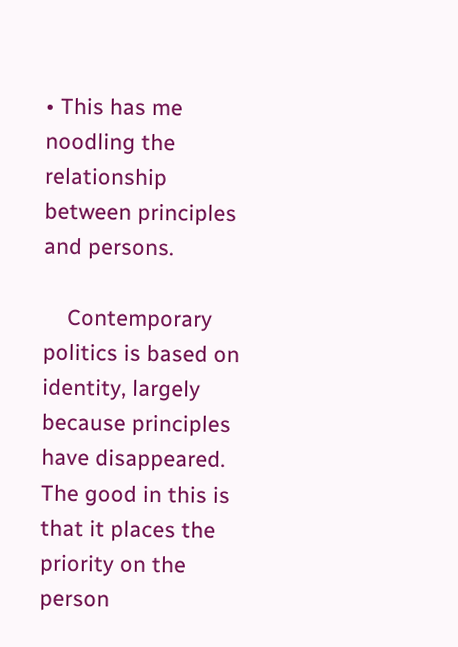• This has me noodling the relationship between principles and persons.

    Contemporary politics is based on identity, largely because principles have disappeared. The good in this is that it places the priority on the person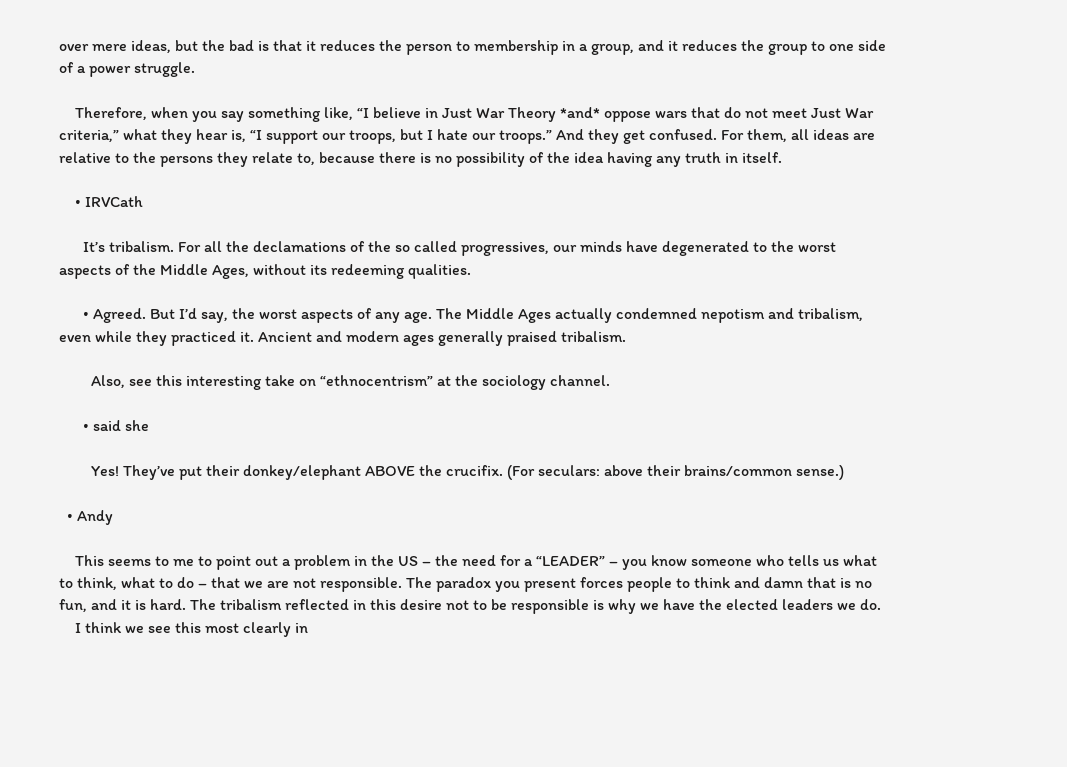over mere ideas, but the bad is that it reduces the person to membership in a group, and it reduces the group to one side of a power struggle.

    Therefore, when you say something like, “I believe in Just War Theory *and* oppose wars that do not meet Just War criteria,” what they hear is, “I support our troops, but I hate our troops.” And they get confused. For them, all ideas are relative to the persons they relate to, because there is no possibility of the idea having any truth in itself.

    • IRVCath

      It’s tribalism. For all the declamations of the so called progressives, our minds have degenerated to the worst aspects of the Middle Ages, without its redeeming qualities.

      • Agreed. But I’d say, the worst aspects of any age. The Middle Ages actually condemned nepotism and tribalism, even while they practiced it. Ancient and modern ages generally praised tribalism.

        Also, see this interesting take on “ethnocentrism” at the sociology channel.

      • said she

        Yes! They’ve put their donkey/elephant ABOVE the crucifix. (For seculars: above their brains/common sense.)

  • Andy

    This seems to me to point out a problem in the US – the need for a “LEADER” – you know someone who tells us what to think, what to do – that we are not responsible. The paradox you present forces people to think and damn that is no fun, and it is hard. The tribalism reflected in this desire not to be responsible is why we have the elected leaders we do.
    I think we see this most clearly in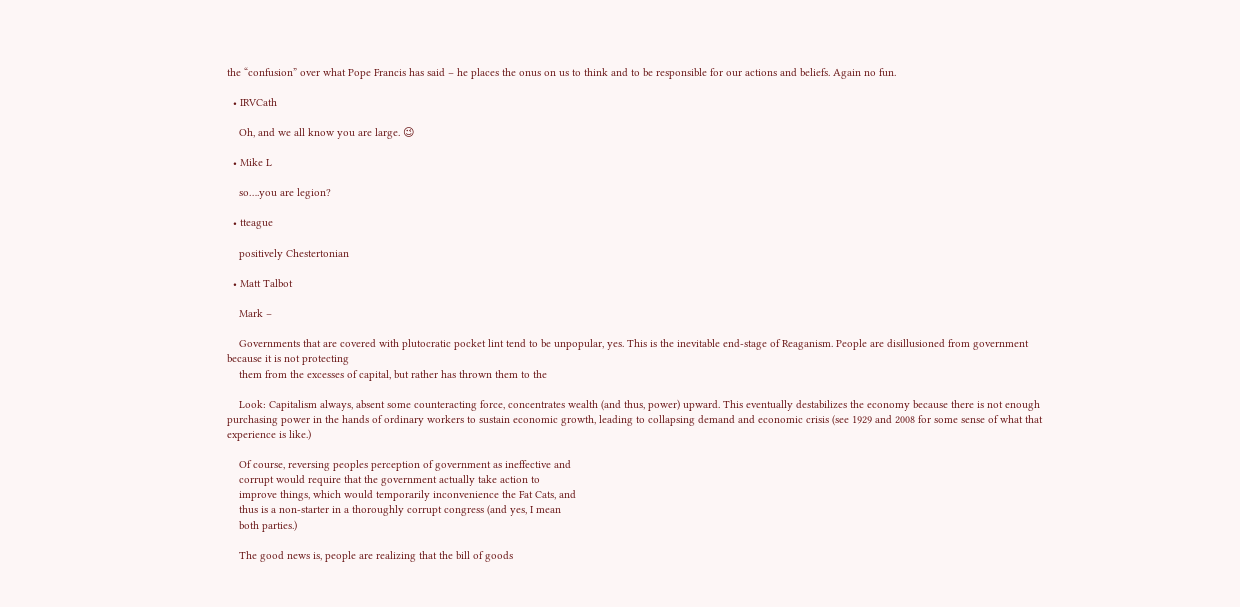the “confusion” over what Pope Francis has said – he places the onus on us to think and to be responsible for our actions and beliefs. Again no fun.

  • IRVCath

    Oh, and we all know you are large. 😉

  • Mike L

    so….you are legion?

  • tteague

    positively Chestertonian

  • Matt Talbot

    Mark –

    Governments that are covered with plutocratic pocket lint tend to be unpopular, yes. This is the inevitable end-stage of Reaganism. People are disillusioned from government because it is not protecting
    them from the excesses of capital, but rather has thrown them to the

    Look: Capitalism always, absent some counteracting force, concentrates wealth (and thus, power) upward. This eventually destabilizes the economy because there is not enough purchasing power in the hands of ordinary workers to sustain economic growth, leading to collapsing demand and economic crisis (see 1929 and 2008 for some sense of what that experience is like.)

    Of course, reversing peoples perception of government as ineffective and
    corrupt would require that the government actually take action to
    improve things, which would temporarily inconvenience the Fat Cats, and
    thus is a non-starter in a thoroughly corrupt congress (and yes, I mean
    both parties.)

    The good news is, people are realizing that the bill of goods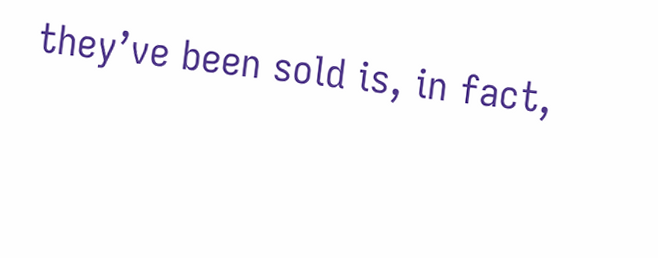they’ve been sold is, in fact,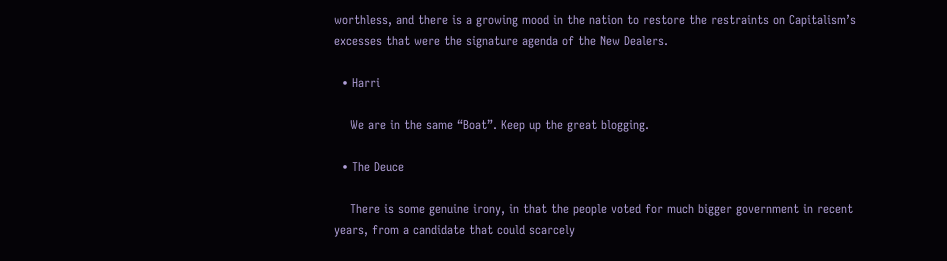worthless, and there is a growing mood in the nation to restore the restraints on Capitalism’s excesses that were the signature agenda of the New Dealers.

  • Harri

    We are in the same “Boat”. Keep up the great blogging.

  • The Deuce

    There is some genuine irony, in that the people voted for much bigger government in recent years, from a candidate that could scarcely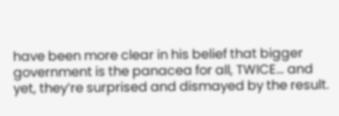have been more clear in his belief that bigger government is the panacea for all, TWICE… and yet, they’re surprised and dismayed by the result.